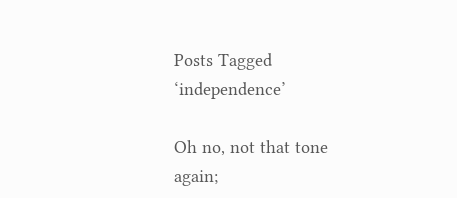Posts Tagged ‘independence’

Oh no, not that tone again;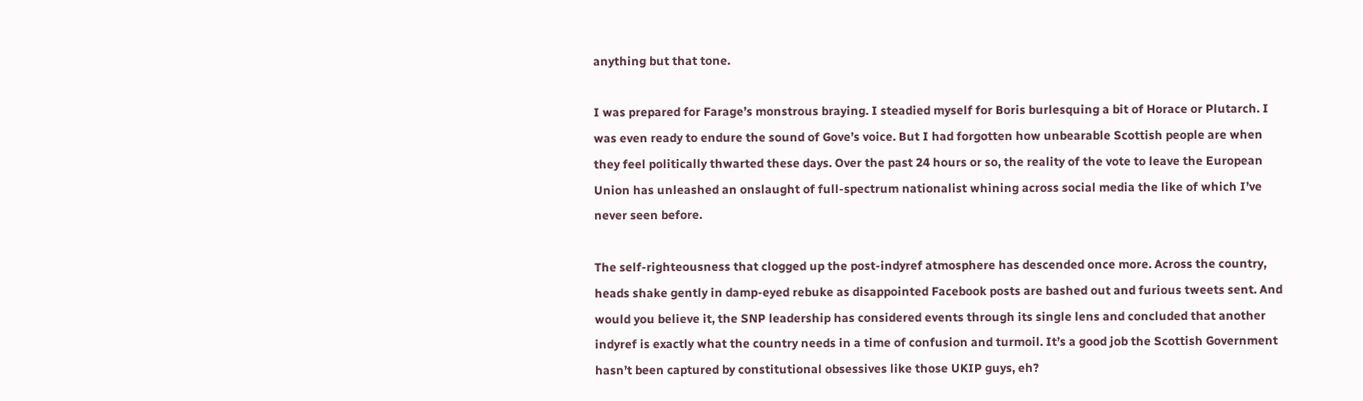anything but that tone.

I was prepared for Farage’s monstrous braying. I steadied myself for Boris burlesquing a bit of Horace or Plutarch. I was even ready to endure the sound of Gove’s voice. But I had forgotten how unbearable Scottish people are when they feel politically thwarted these days. Over the past 24 hours or so, the reality of the vote to leave the European Union has unleashed an onslaught of full-spectrum nationalist whining across social media the like of which I’ve never seen before.

The self-righteousness that clogged up the post-indyref atmosphere has descended once more. Across the country, heads shake gently in damp-eyed rebuke as disappointed Facebook posts are bashed out and furious tweets sent. And would you believe it, the SNP leadership has considered events through its single lens and concluded that another indyref is exactly what the country needs in a time of confusion and turmoil. It’s a good job the Scottish Government hasn’t been captured by constitutional obsessives like those UKIP guys, eh?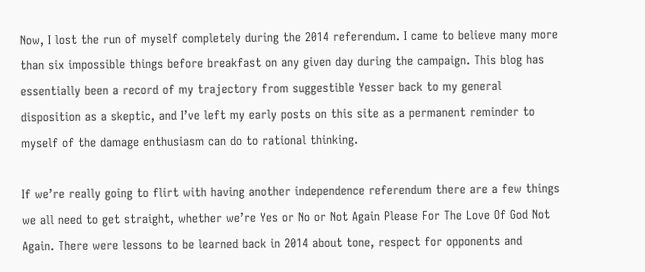Now, I lost the run of myself completely during the 2014 referendum. I came to believe many more than six impossible things before breakfast on any given day during the campaign. This blog has essentially been a record of my trajectory from suggestible Yesser back to my general disposition as a skeptic, and I’ve left my early posts on this site as a permanent reminder to myself of the damage enthusiasm can do to rational thinking.

If we’re really going to flirt with having another independence referendum there are a few things we all need to get straight, whether we’re Yes or No or Not Again Please For The Love Of God Not Again. There were lessons to be learned back in 2014 about tone, respect for opponents and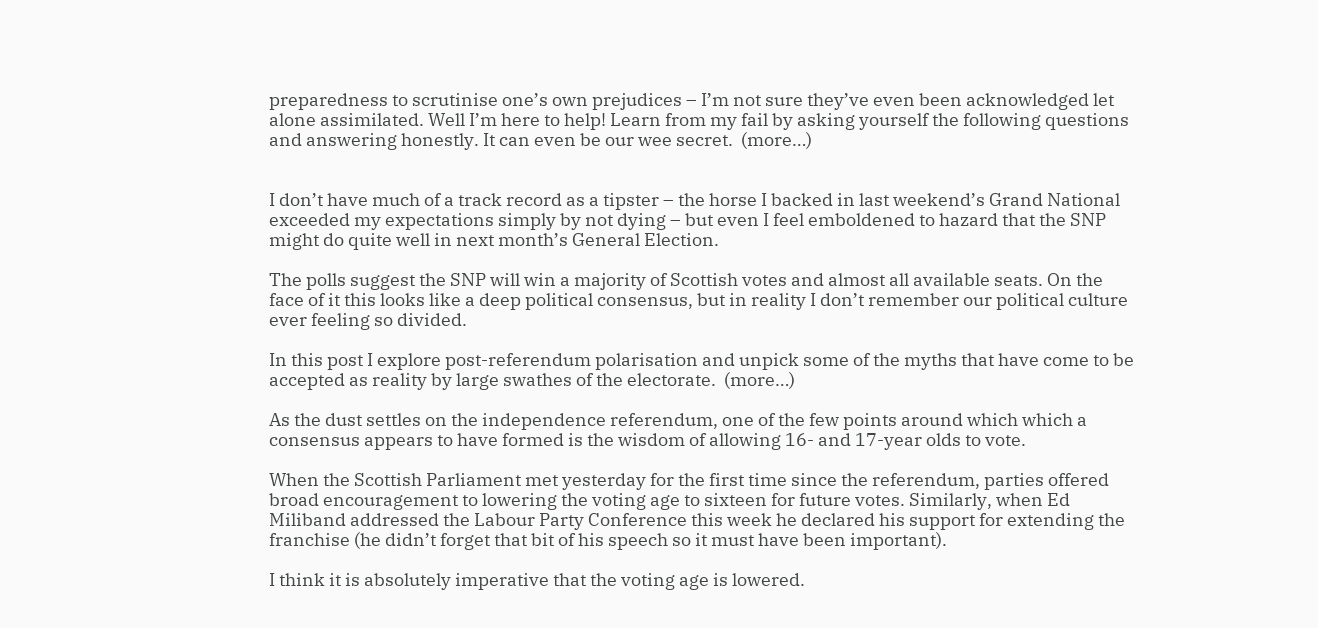preparedness to scrutinise one’s own prejudices – I’m not sure they’ve even been acknowledged let alone assimilated. Well I’m here to help! Learn from my fail by asking yourself the following questions and answering honestly. It can even be our wee secret.  (more…)


I don’t have much of a track record as a tipster – the horse I backed in last weekend’s Grand National exceeded my expectations simply by not dying – but even I feel emboldened to hazard that the SNP might do quite well in next month’s General Election.

The polls suggest the SNP will win a majority of Scottish votes and almost all available seats. On the face of it this looks like a deep political consensus, but in reality I don’t remember our political culture ever feeling so divided.

In this post I explore post-referendum polarisation and unpick some of the myths that have come to be accepted as reality by large swathes of the electorate.  (more…)

As the dust settles on the independence referendum, one of the few points around which which a consensus appears to have formed is the wisdom of allowing 16- and 17-year olds to vote.

When the Scottish Parliament met yesterday for the first time since the referendum, parties offered broad encouragement to lowering the voting age to sixteen for future votes. Similarly, when Ed Miliband addressed the Labour Party Conference this week he declared his support for extending the franchise (he didn’t forget that bit of his speech so it must have been important).

I think it is absolutely imperative that the voting age is lowered.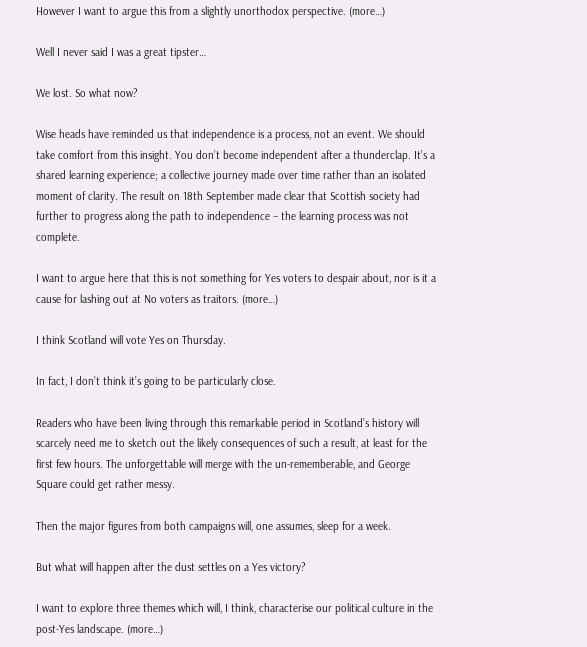However I want to argue this from a slightly unorthodox perspective. (more…)

Well I never said I was a great tipster…

We lost. So what now?

Wise heads have reminded us that independence is a process, not an event. We should take comfort from this insight. You don’t become independent after a thunderclap. It’s a shared learning experience; a collective journey made over time rather than an isolated moment of clarity. The result on 18th September made clear that Scottish society had further to progress along the path to independence – the learning process was not complete.

I want to argue here that this is not something for Yes voters to despair about, nor is it a cause for lashing out at No voters as traitors. (more…)

I think Scotland will vote Yes on Thursday.

In fact, I don’t think it’s going to be particularly close.

Readers who have been living through this remarkable period in Scotland’s history will scarcely need me to sketch out the likely consequences of such a result, at least for the first few hours. The unforgettable will merge with the un-rememberable, and George Square could get rather messy.

Then the major figures from both campaigns will, one assumes, sleep for a week.

But what will happen after the dust settles on a Yes victory?

I want to explore three themes which will, I think, characterise our political culture in the post-Yes landscape. (more…)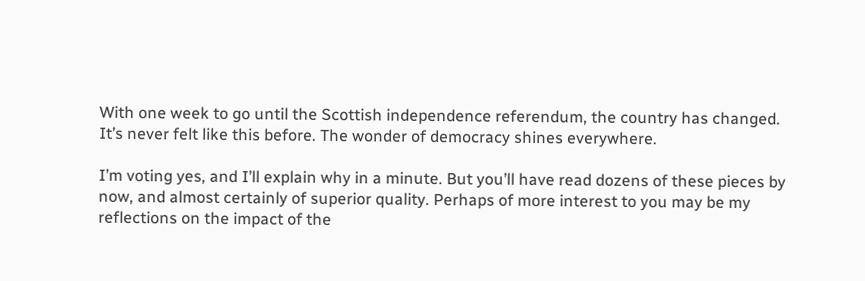With one week to go until the Scottish independence referendum, the country has changed. It’s never felt like this before. The wonder of democracy shines everywhere.

I’m voting yes, and I’ll explain why in a minute. But you’ll have read dozens of these pieces by now, and almost certainly of superior quality. Perhaps of more interest to you may be my reflections on the impact of the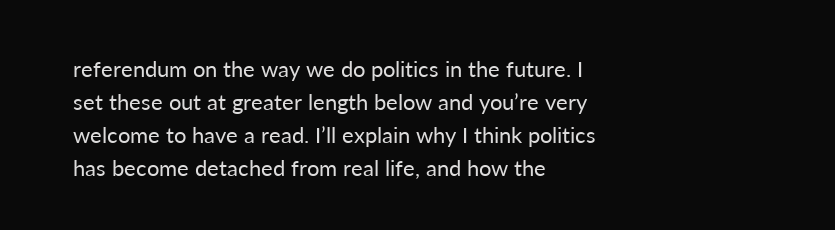referendum on the way we do politics in the future. I set these out at greater length below and you’re very welcome to have a read. I’ll explain why I think politics has become detached from real life, and how the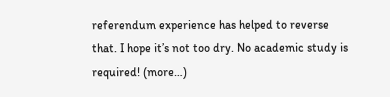referendum experience has helped to reverse that. I hope it’s not too dry. No academic study is required! (more…)